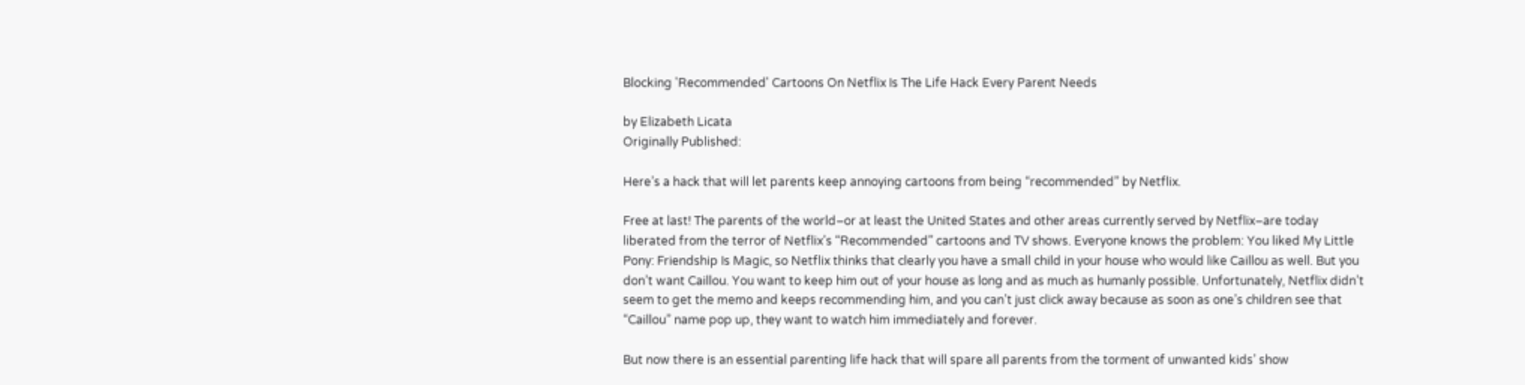Blocking 'Recommended' Cartoons On Netflix Is The Life Hack Every Parent Needs

by Elizabeth Licata
Originally Published:

Here’s a hack that will let parents keep annoying cartoons from being “recommended” by Netflix.

Free at last! The parents of the world–or at least the United States and other areas currently served by Netflix–are today liberated from the terror of Netflix’s “Recommended” cartoons and TV shows. Everyone knows the problem: You liked My Little Pony: Friendship Is Magic, so Netflix thinks that clearly you have a small child in your house who would like Caillou as well. But you don’t want Caillou. You want to keep him out of your house as long and as much as humanly possible. Unfortunately, Netflix didn’t seem to get the memo and keeps recommending him, and you can’t just click away because as soon as one’s children see that “Caillou” name pop up, they want to watch him immediately and forever.

But now there is an essential parenting life hack that will spare all parents from the torment of unwanted kids’ show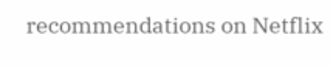recommendations on Netflix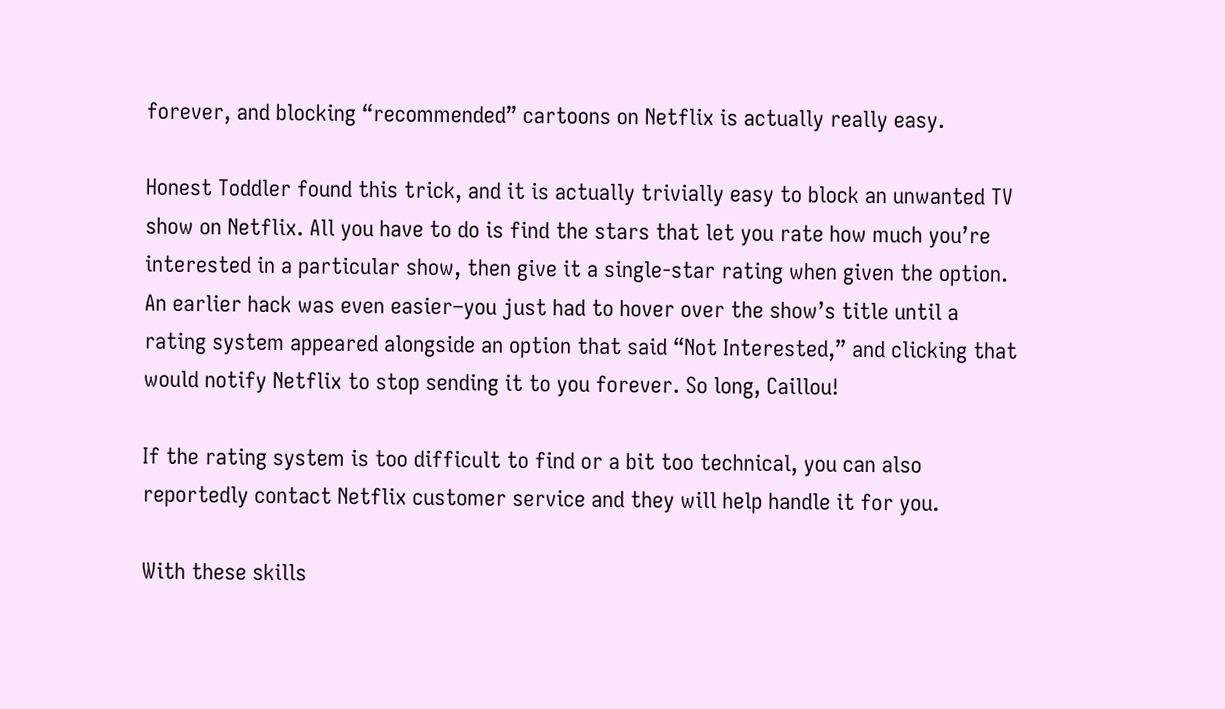forever, and blocking “recommended” cartoons on Netflix is actually really easy.

Honest Toddler found this trick, and it is actually trivially easy to block an unwanted TV show on Netflix. All you have to do is find the stars that let you rate how much you’re interested in a particular show, then give it a single-star rating when given the option. An earlier hack was even easier–you just had to hover over the show’s title until a rating system appeared alongside an option that said “Not Interested,” and clicking that would notify Netflix to stop sending it to you forever. So long, Caillou!

If the rating system is too difficult to find or a bit too technical, you can also reportedly contact Netflix customer service and they will help handle it for you.

With these skills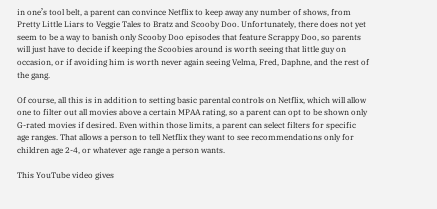in one’s tool belt, a parent can convince Netflix to keep away any number of shows, from Pretty Little Liars to Veggie Tales to Bratz and Scooby Doo. Unfortunately, there does not yet seem to be a way to banish only Scooby Doo episodes that feature Scrappy Doo, so parents will just have to decide if keeping the Scoobies around is worth seeing that little guy on occasion, or if avoiding him is worth never again seeing Velma, Fred, Daphne, and the rest of the gang.

Of course, all this is in addition to setting basic parental controls on Netflix, which will allow one to filter out all movies above a certain MPAA rating, so a parent can opt to be shown only G-rated movies if desired. Even within those limits, a parent can select filters for specific age ranges. That allows a person to tell Netflix they want to see recommendations only for children age 2-4, or whatever age range a person wants.

This YouTube video gives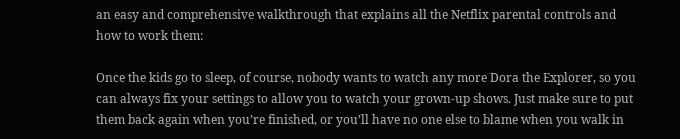an easy and comprehensive walkthrough that explains all the Netflix parental controls and how to work them:

Once the kids go to sleep, of course, nobody wants to watch any more Dora the Explorer, so you can always fix your settings to allow you to watch your grown-up shows. Just make sure to put them back again when you’re finished, or you’ll have no one else to blame when you walk in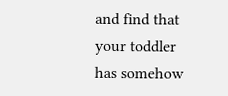and find that your toddler has somehow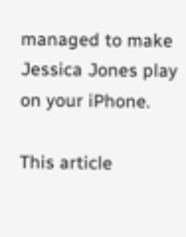managed to make Jessica Jones play on your iPhone.

This article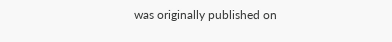was originally published on